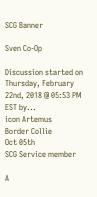SCG Banner

Sven Co-Op

Discussion started on Thursday, February 22nd, 2018 @ 05:53 PM EST by...
icon Artemus
Border Collie
Oct 05th
SCG Service member

A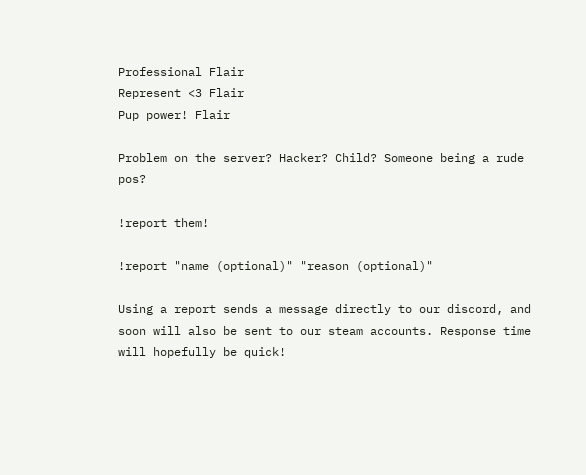Professional Flair
Represent <3 Flair
Pup power! Flair

Problem on the server? Hacker? Child? Someone being a rude pos?

!report them!

!report "name (optional)" "reason (optional)"

Using a report sends a message directly to our discord, and soon will also be sent to our steam accounts. Response time will hopefully be quick!